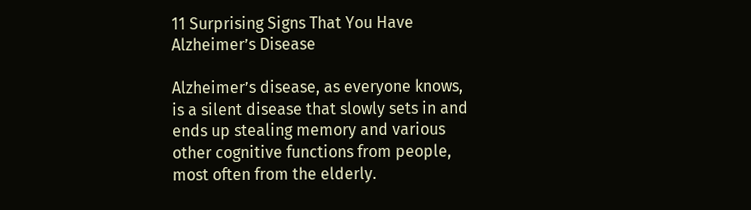11 Surprising Signs That You Have Alzheimer’s Disease

Alzheimer’s disease, as everyone knows, is a silent disease that slowly sets in and ends up stealing memory and various other cognitive functions from people, most often from the elderly.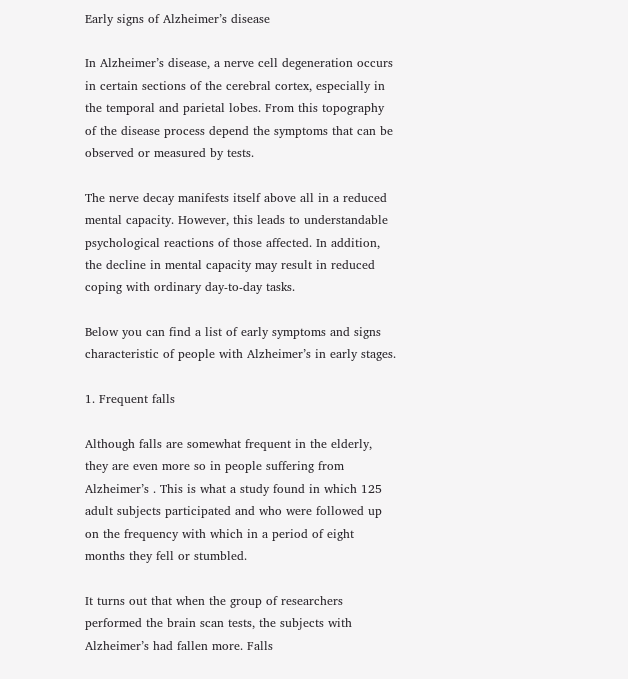Early signs of Alzheimer’s disease

In Alzheimer’s disease, a nerve cell degeneration occurs in certain sections of the cerebral cortex, especially in the temporal and parietal lobes. From this topography of the disease process depend the symptoms that can be observed or measured by tests.

The nerve decay manifests itself above all in a reduced mental capacity. However, this leads to understandable psychological reactions of those affected. In addition, the decline in mental capacity may result in reduced coping with ordinary day-to-day tasks.

Below you can find a list of early symptoms and signs characteristic of people with Alzheimer’s in early stages.

1. Frequent falls

Although falls are somewhat frequent in the elderly, they are even more so in people suffering from Alzheimer’s . This is what a study found in which 125 adult subjects participated and who were followed up on the frequency with which in a period of eight months they fell or stumbled.

It turns out that when the group of researchers performed the brain scan tests, the subjects with Alzheimer’s had fallen more. Falls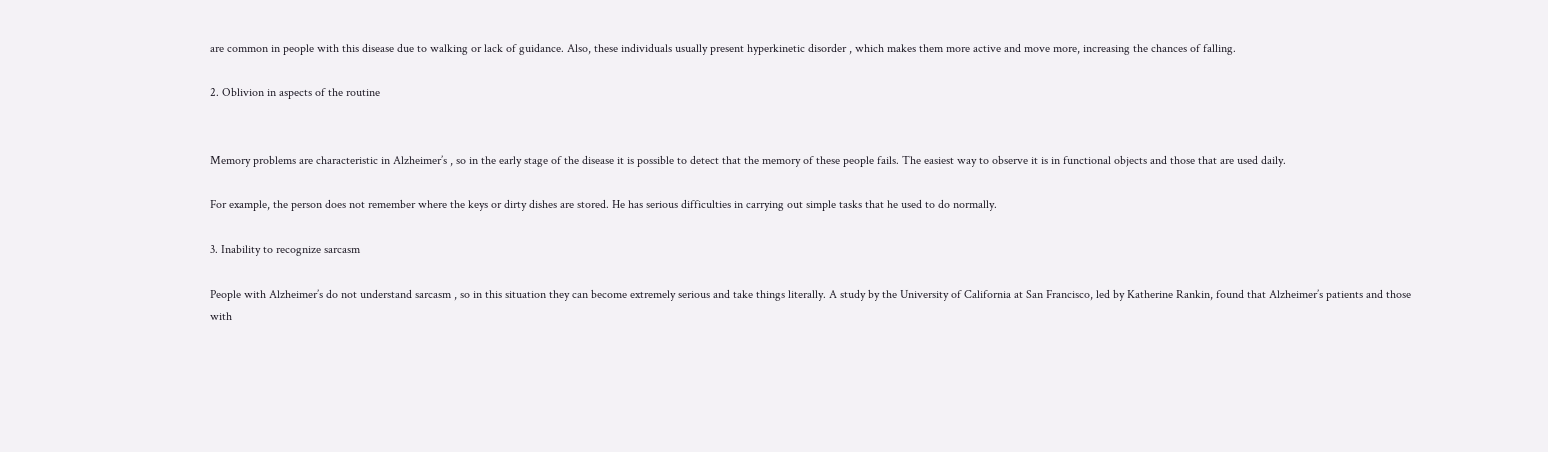are common in people with this disease due to walking or lack of guidance. Also, these individuals usually present hyperkinetic disorder , which makes them more active and move more, increasing the chances of falling.

2. Oblivion in aspects of the routine


Memory problems are characteristic in Alzheimer’s , so in the early stage of the disease it is possible to detect that the memory of these people fails. The easiest way to observe it is in functional objects and those that are used daily.

For example, the person does not remember where the keys or dirty dishes are stored. He has serious difficulties in carrying out simple tasks that he used to do normally.

3. Inability to recognize sarcasm

People with Alzheimer’s do not understand sarcasm , so in this situation they can become extremely serious and take things literally. A study by the University of California at San Francisco, led by Katherine Rankin, found that Alzheimer’s patients and those with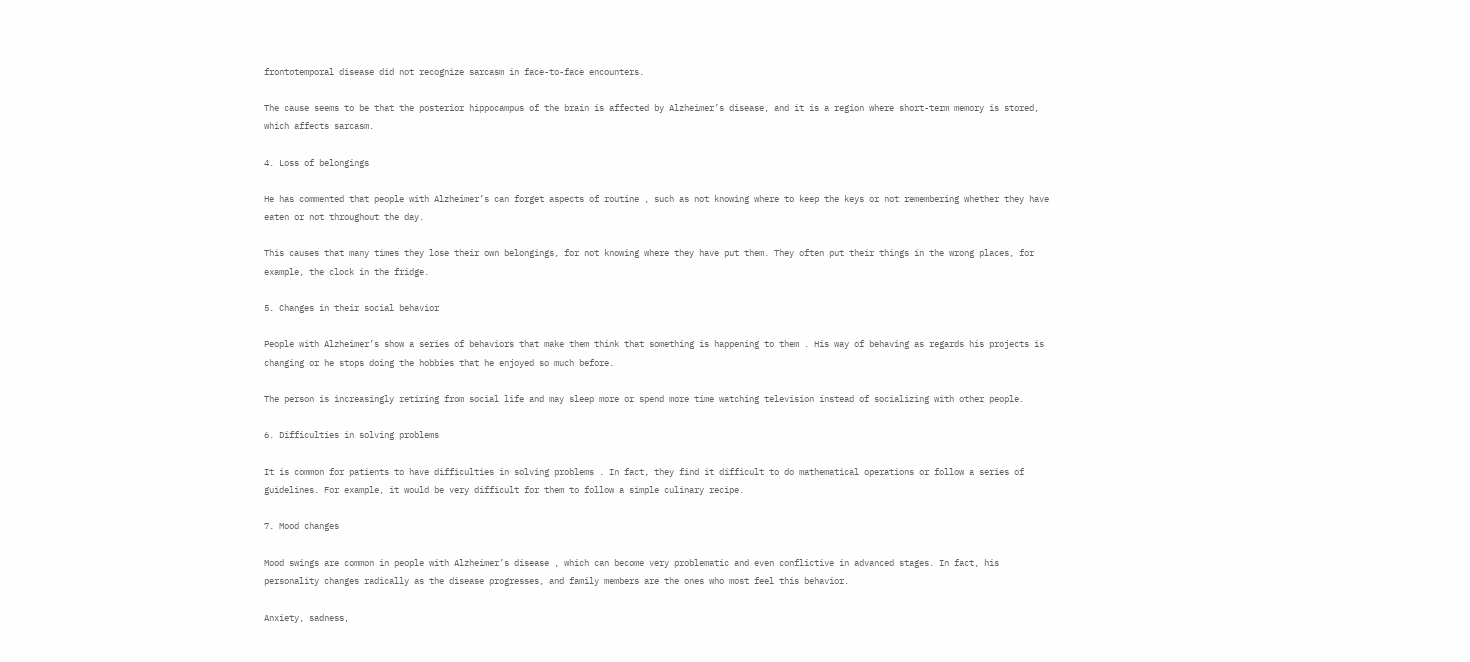frontotemporal disease did not recognize sarcasm in face-to-face encounters.

The cause seems to be that the posterior hippocampus of the brain is affected by Alzheimer’s disease, and it is a region where short-term memory is stored, which affects sarcasm.

4. Loss of belongings

He has commented that people with Alzheimer’s can forget aspects of routine , such as not knowing where to keep the keys or not remembering whether they have eaten or not throughout the day.

This causes that many times they lose their own belongings, for not knowing where they have put them. They often put their things in the wrong places, for example, the clock in the fridge.

5. Changes in their social behavior

People with Alzheimer’s show a series of behaviors that make them think that something is happening to them . His way of behaving as regards his projects is changing or he stops doing the hobbies that he enjoyed so much before.

The person is increasingly retiring from social life and may sleep more or spend more time watching television instead of socializing with other people.

6. Difficulties in solving problems

It is common for patients to have difficulties in solving problems . In fact, they find it difficult to do mathematical operations or follow a series of guidelines. For example, it would be very difficult for them to follow a simple culinary recipe.

7. Mood changes

Mood swings are common in people with Alzheimer’s disease , which can become very problematic and even conflictive in advanced stages. In fact, his personality changes radically as the disease progresses, and family members are the ones who most feel this behavior.

Anxiety, sadness,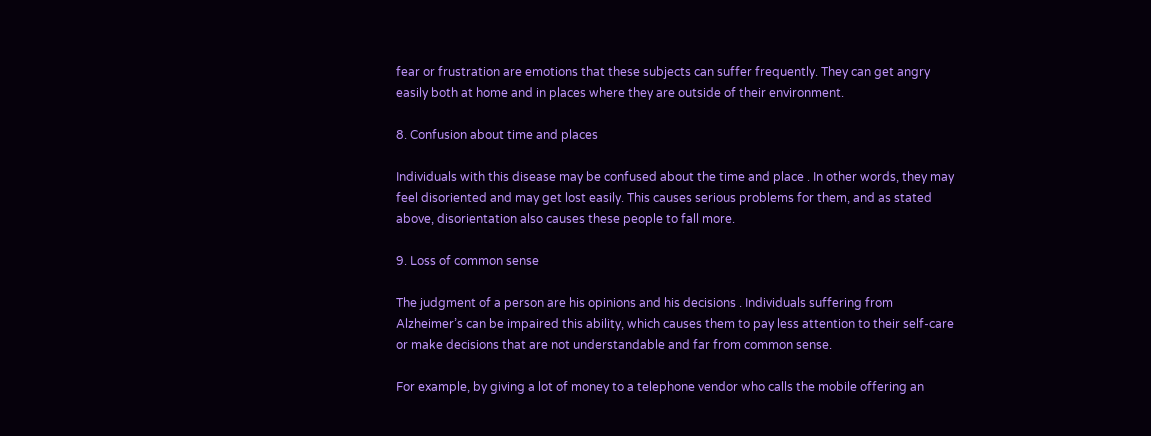fear or frustration are emotions that these subjects can suffer frequently. They can get angry easily both at home and in places where they are outside of their environment.

8. Confusion about time and places

Individuals with this disease may be confused about the time and place . In other words, they may feel disoriented and may get lost easily. This causes serious problems for them, and as stated above, disorientation also causes these people to fall more.

9. Loss of common sense

The judgment of a person are his opinions and his decisions . Individuals suffering from Alzheimer’s can be impaired this ability, which causes them to pay less attention to their self-care or make decisions that are not understandable and far from common sense.

For example, by giving a lot of money to a telephone vendor who calls the mobile offering an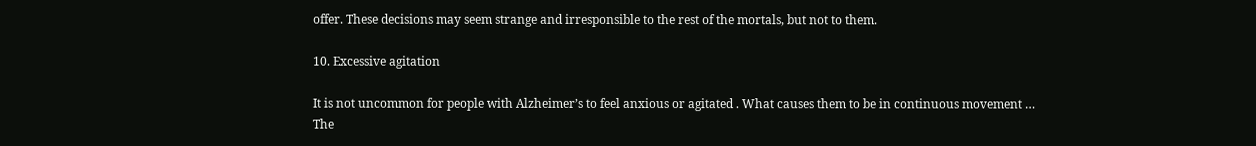offer. These decisions may seem strange and irresponsible to the rest of the mortals, but not to them.

10. Excessive agitation

It is not uncommon for people with Alzheimer’s to feel anxious or agitated . What causes them to be in continuous movement … The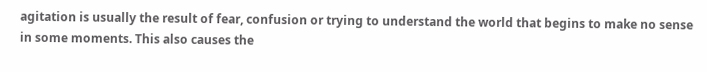agitation is usually the result of fear, confusion or trying to understand the world that begins to make no sense in some moments. This also causes the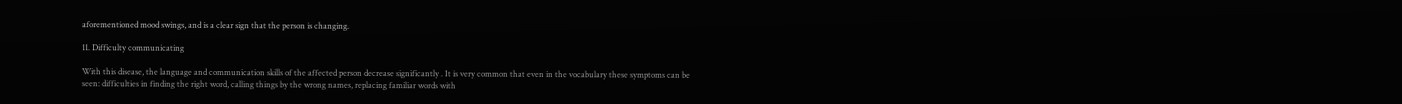aforementioned mood swings, and is a clear sign that the person is changing.

11. Difficulty communicating

With this disease, the language and communication skills of the affected person decrease significantly . It is very common that even in the vocabulary these symptoms can be seen: difficulties in finding the right word, calling things by the wrong names, replacing familiar words with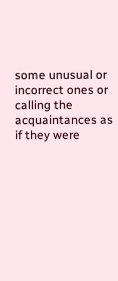some unusual or incorrect ones or calling the acquaintances as if they were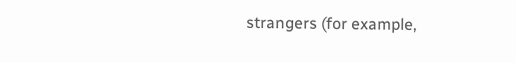strangers (for example,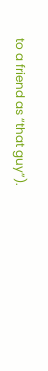to a friend as “that guy”).